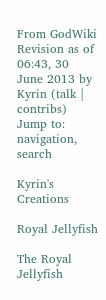From GodWiki
Revision as of 06:43, 30 June 2013 by Kyrin (talk | contribs)
Jump to: navigation, search

Kyrin's Creations

Royal Jellyfish

The Royal Jellyfish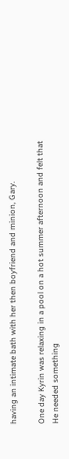having an intimate bath with her then boyfriend and minion, Gary.

One day Kyrin was relaxing in a pool on a hot summer afternoon and felt that He needed something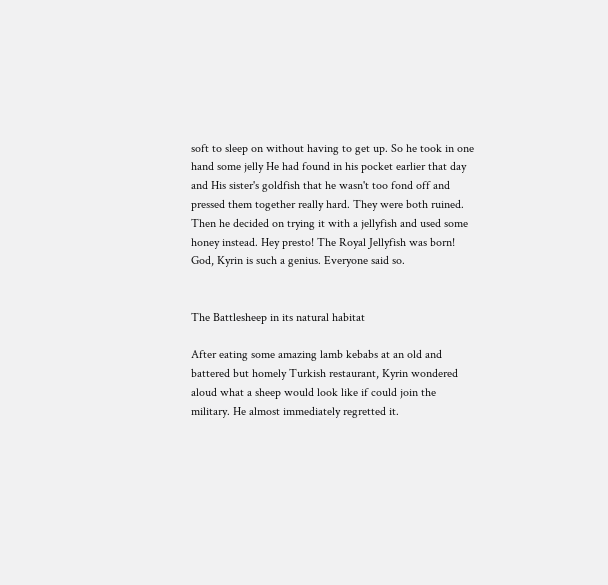soft to sleep on without having to get up. So he took in one hand some jelly He had found in his pocket earlier that day and His sister's goldfish that he wasn't too fond off and pressed them together really hard. They were both ruined. Then he decided on trying it with a jellyfish and used some honey instead. Hey presto! The Royal Jellyfish was born! God, Kyrin is such a genius. Everyone said so.


The Battlesheep in its natural habitat

After eating some amazing lamb kebabs at an old and battered but homely Turkish restaurant, Kyrin wondered aloud what a sheep would look like if could join the military. He almost immediately regretted it.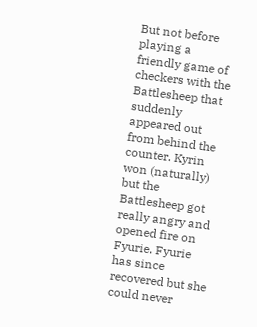But not before playing a friendly game of checkers with the Battlesheep that suddenly appeared out from behind the counter. Kyrin won (naturally) but the Battlesheep got really angry and opened fire on Fyurie. Fyurie has since recovered but she could never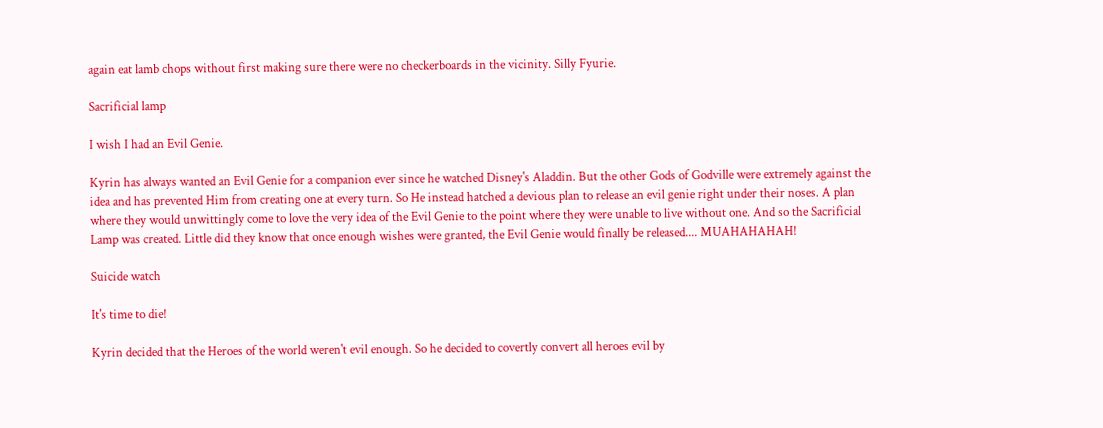again eat lamb chops without first making sure there were no checkerboards in the vicinity. Silly Fyurie.

Sacrificial lamp

I wish I had an Evil Genie.

Kyrin has always wanted an Evil Genie for a companion ever since he watched Disney's Aladdin. But the other Gods of Godville were extremely against the idea and has prevented Him from creating one at every turn. So He instead hatched a devious plan to release an evil genie right under their noses. A plan where they would unwittingly come to love the very idea of the Evil Genie to the point where they were unable to live without one. And so the Sacrificial Lamp was created. Little did they know that once enough wishes were granted, the Evil Genie would finally be released.... MUAHAHAHAH!

Suicide watch

It's time to die!

Kyrin decided that the Heroes of the world weren't evil enough. So he decided to covertly convert all heroes evil by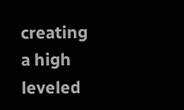creating a high leveled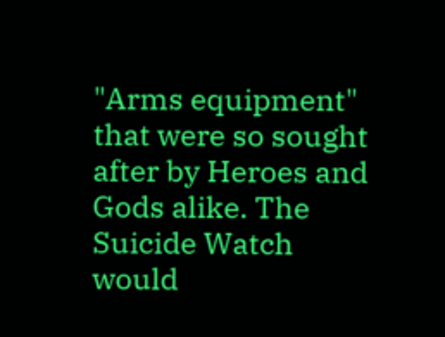"Arms equipment" that were so sought after by Heroes and Gods alike. The Suicide Watch would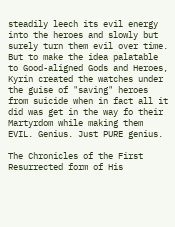steadily leech its evil energy into the heroes and slowly but surely turn them evil over time. But to make the idea palatable to Good-aligned Gods and Heroes, Kyrin created the watches under the guise of "saving" heroes from suicide when in fact all it did was get in the way fo their Martyrdom while making them EVIL. Genius. Just PURE genius.

The Chronicles of the First Resurrected form of His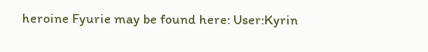heroine Fyurie may be found here: User:Kyrin